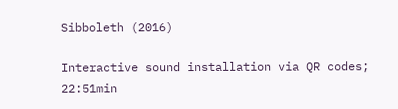Sibboleth (2016)

Interactive sound installation via QR codes; 22:51min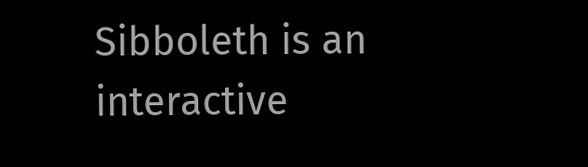Sibboleth is an interactive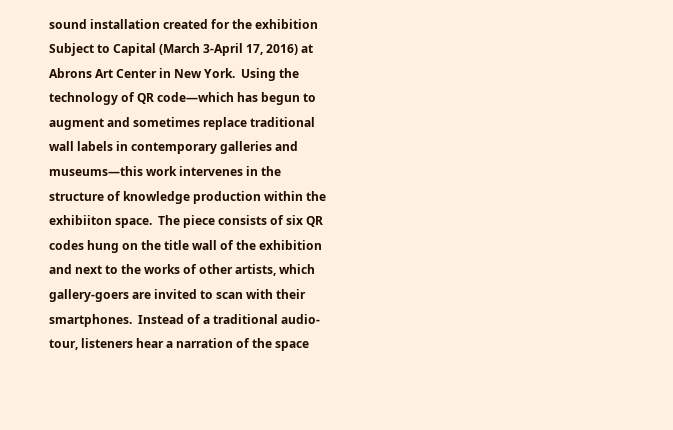sound installation created for the exhibition Subject to Capital (March 3-April 17, 2016) at Abrons Art Center in New York.  Using the technology of QR code—which has begun to augment and sometimes replace traditional wall labels in contemporary galleries and museums—this work intervenes in the structure of knowledge production within the exhibiiton space.  The piece consists of six QR codes hung on the title wall of the exhibition and next to the works of other artists, which gallery-goers are invited to scan with their smartphones.  Instead of a traditional audio-tour, listeners hear a narration of the space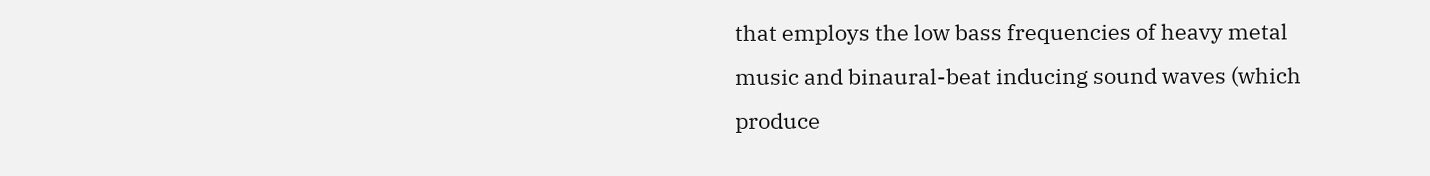that employs the low bass frequencies of heavy metal music and binaural-beat inducing sound waves (which produce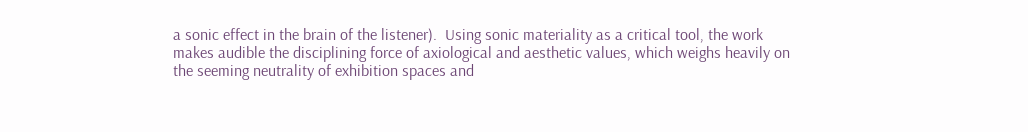a sonic effect in the brain of the listener).  Using sonic materiality as a critical tool, the work makes audible the disciplining force of axiological and aesthetic values, which weighs heavily on the seeming neutrality of exhibition spaces and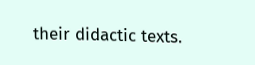their didactic texts.